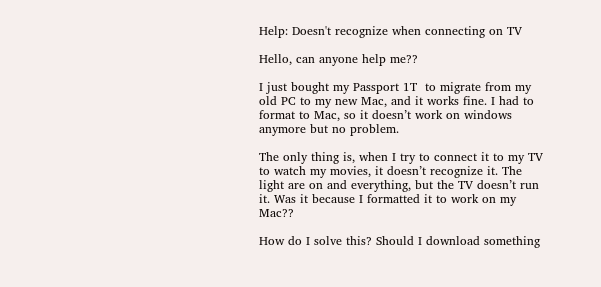Help: Doesn't recognize when connecting on TV

Hello, can anyone help me??

I just bought my Passport 1T  to migrate from my old PC to my new Mac, and it works fine. I had to format to Mac, so it doesn’t work on windows anymore but no problem.

The only thing is, when I try to connect it to my TV to watch my movies, it doesn’t recognize it. The light are on and everything, but the TV doesn’t run it. Was it because I formatted it to work on my Mac??

How do I solve this? Should I download something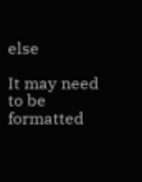else

It may need to be formatted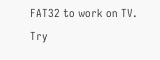FAT32 to work on TV. Try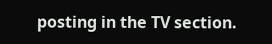posting in the TV section.